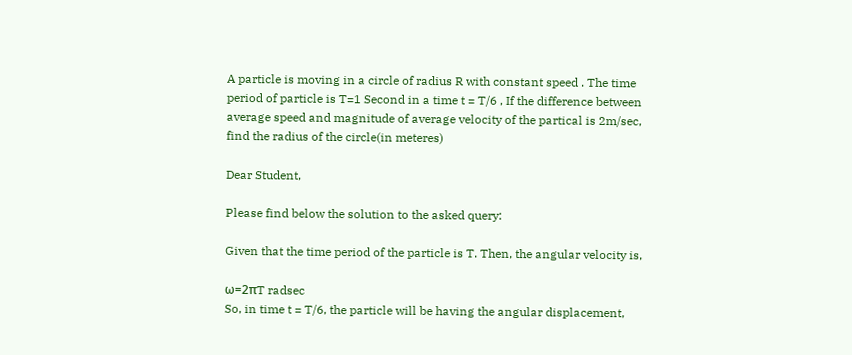A particle is moving in a circle of radius R with constant speed . The time period of particle is T=1 Second in a time t = T/6 , If the difference between average speed and magnitude of average velocity of the partical is 2m/sec, find the radius of the circle(in meteres)

Dear Student,

Please find below the solution to the asked query:

Given that the time period of the particle is T. Then, the angular velocity is,

ω=2πT radsec
So, in time t = T/6, the particle will be having the angular displacement,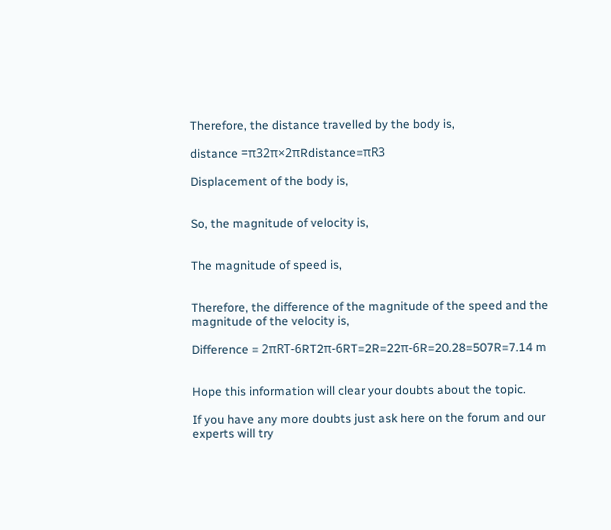Therefore, the distance travelled by the body is,

distance =π32π×2πRdistance=πR3

Displacement of the body is,


So, the magnitude of velocity is,


The magnitude of speed is,


Therefore, the difference of the magnitude of the speed and the magnitude of the velocity is,

Difference = 2πRT-6RT2π-6RT=2R=22π-6R=20.28=507R=7.14 m


Hope this information will clear your doubts about the topic.

If you have any more doubts just ask here on the forum and our experts will try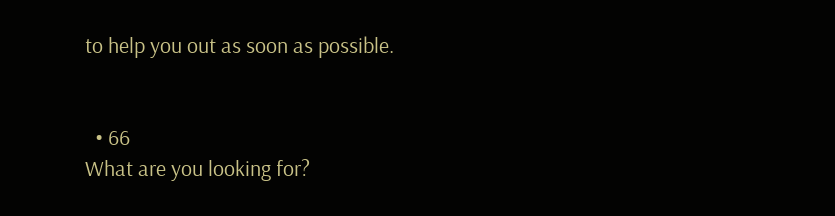to help you out as soon as possible.


  • 66
What are you looking for?